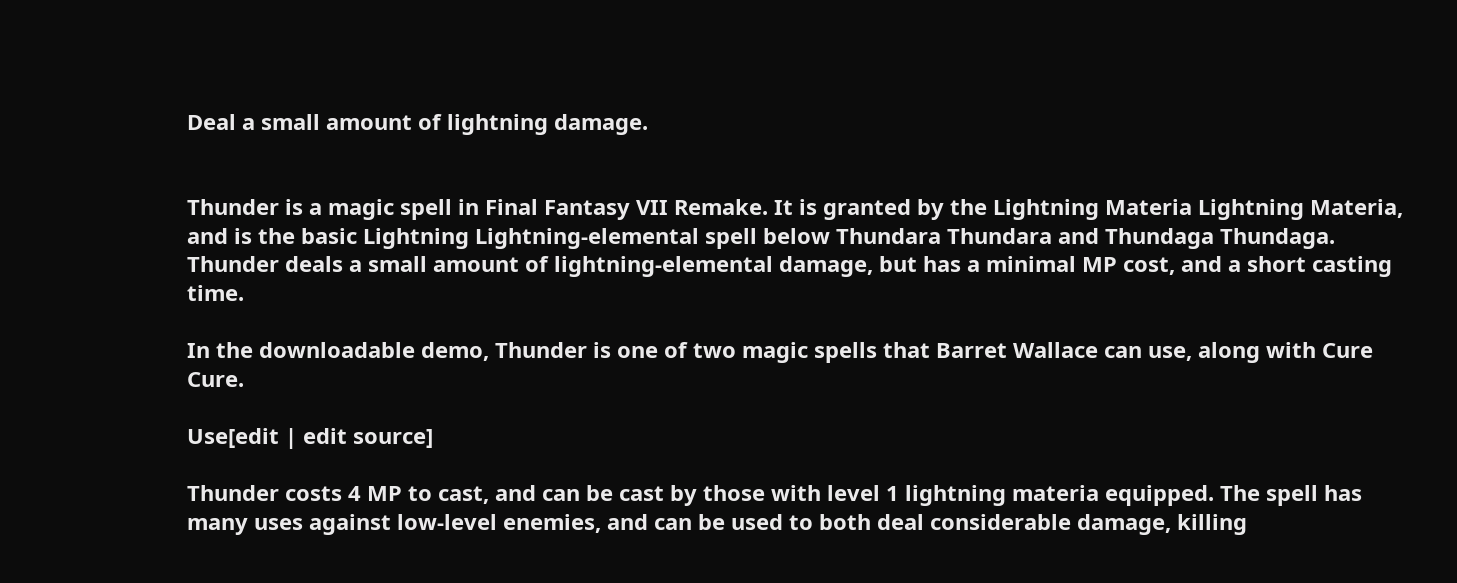Deal a small amount of lightning damage.


Thunder is a magic spell in Final Fantasy VII Remake. It is granted by the Lightning Materia Lightning Materia, and is the basic Lightning Lightning-elemental spell below Thundara Thundara and Thundaga Thundaga. Thunder deals a small amount of lightning-elemental damage, but has a minimal MP cost, and a short casting time.

In the downloadable demo, Thunder is one of two magic spells that Barret Wallace can use, along with Cure Cure.

Use[edit | edit source]

Thunder costs 4 MP to cast, and can be cast by those with level 1 lightning materia equipped. The spell has many uses against low-level enemies, and can be used to both deal considerable damage, killing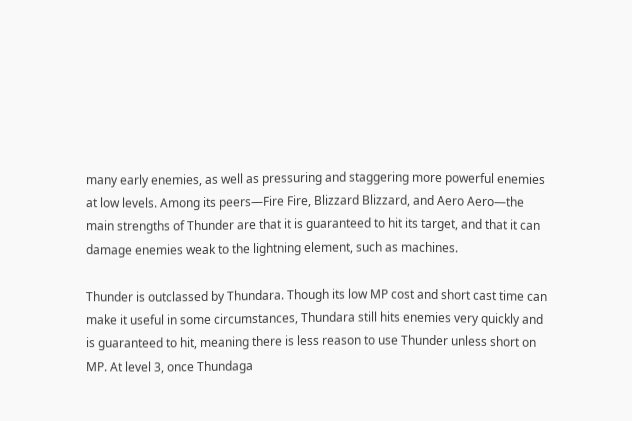many early enemies, as well as pressuring and staggering more powerful enemies at low levels. Among its peers—Fire Fire, Blizzard Blizzard, and Aero Aero—the main strengths of Thunder are that it is guaranteed to hit its target, and that it can damage enemies weak to the lightning element, such as machines.

Thunder is outclassed by Thundara. Though its low MP cost and short cast time can make it useful in some circumstances, Thundara still hits enemies very quickly and is guaranteed to hit, meaning there is less reason to use Thunder unless short on MP. At level 3, once Thundaga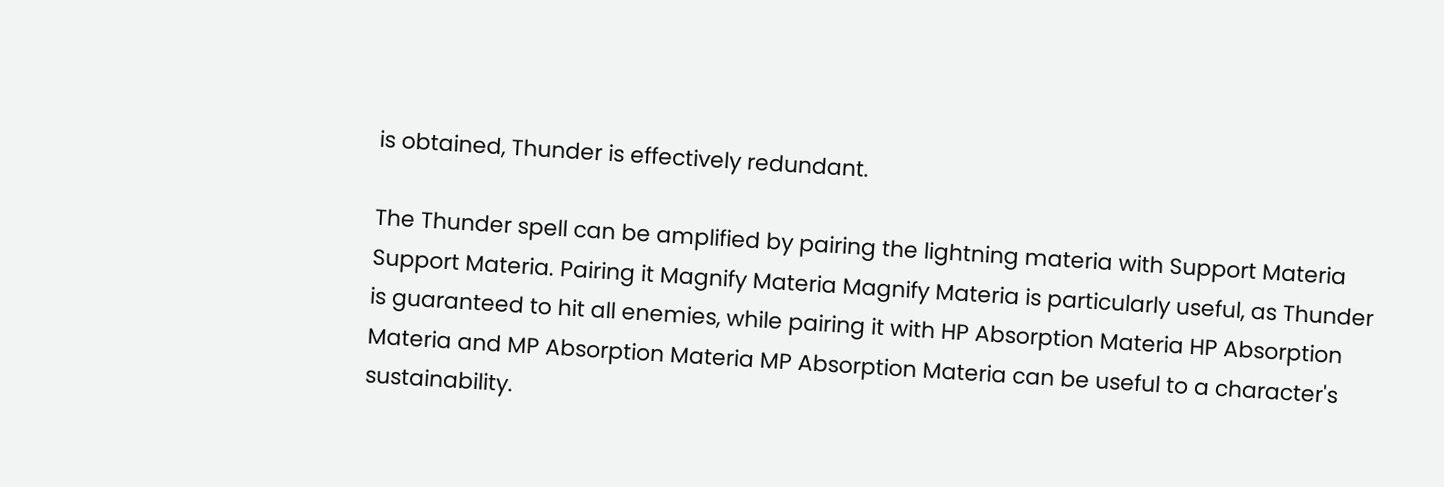is obtained, Thunder is effectively redundant.

The Thunder spell can be amplified by pairing the lightning materia with Support Materia Support Materia. Pairing it Magnify Materia Magnify Materia is particularly useful, as Thunder is guaranteed to hit all enemies, while pairing it with HP Absorption Materia HP Absorption Materia and MP Absorption Materia MP Absorption Materia can be useful to a character's sustainability.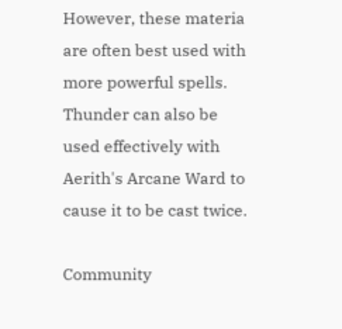However, these materia are often best used with more powerful spells. Thunder can also be used effectively with Aerith's Arcane Ward to cause it to be cast twice.

Community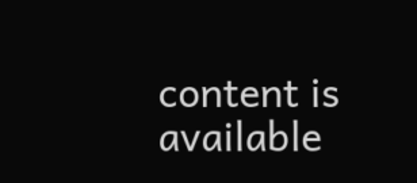content is available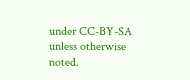under CC-BY-SA unless otherwise noted.